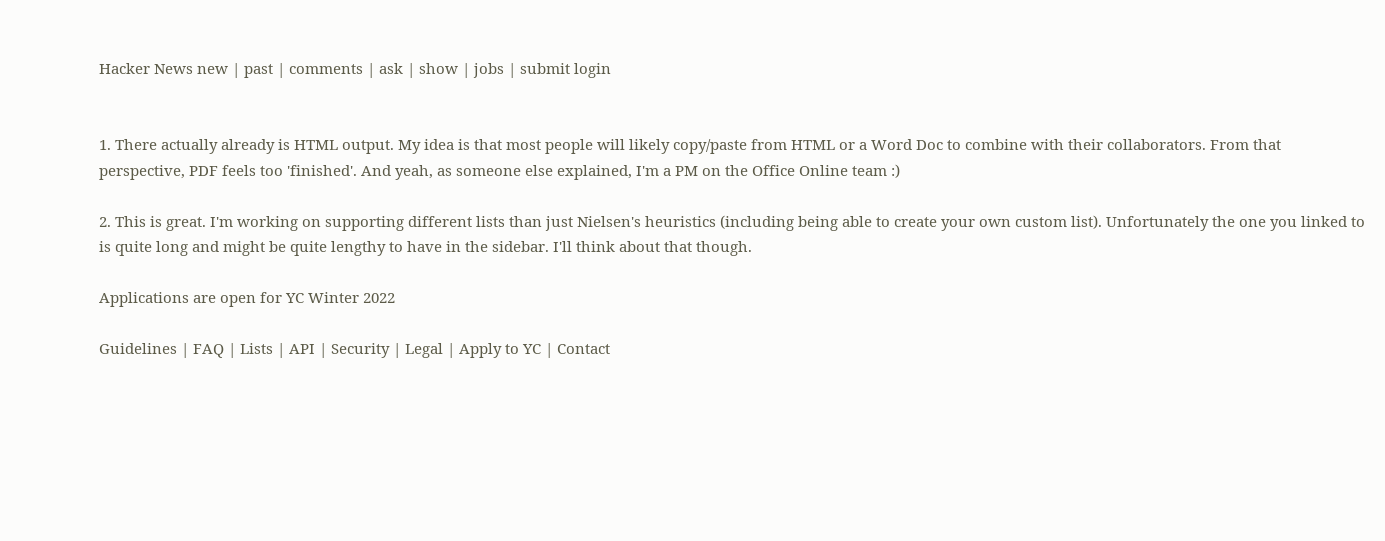Hacker News new | past | comments | ask | show | jobs | submit login


1. There actually already is HTML output. My idea is that most people will likely copy/paste from HTML or a Word Doc to combine with their collaborators. From that perspective, PDF feels too 'finished'. And yeah, as someone else explained, I'm a PM on the Office Online team :)

2. This is great. I'm working on supporting different lists than just Nielsen's heuristics (including being able to create your own custom list). Unfortunately the one you linked to is quite long and might be quite lengthy to have in the sidebar. I'll think about that though.

Applications are open for YC Winter 2022

Guidelines | FAQ | Lists | API | Security | Legal | Apply to YC | Contact